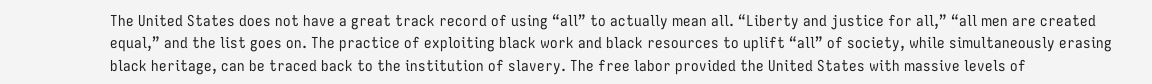The United States does not have a great track record of using “all” to actually mean all. “Liberty and justice for all,” “all men are created equal,” and the list goes on. The practice of exploiting black work and black resources to uplift “all” of society, while simultaneously erasing black heritage, can be traced back to the institution of slavery. The free labor provided the United States with massive levels of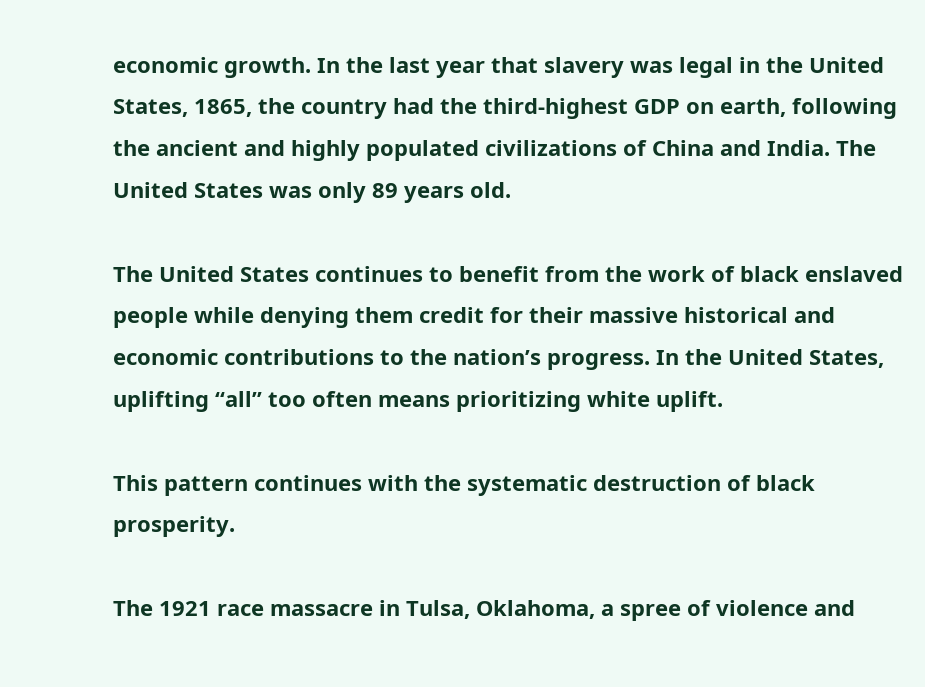economic growth. In the last year that slavery was legal in the United States, 1865, the country had the third-highest GDP on earth, following the ancient and highly populated civilizations of China and India. The United States was only 89 years old.

The United States continues to benefit from the work of black enslaved people while denying them credit for their massive historical and economic contributions to the nation’s progress. In the United States, uplifting “all” too often means prioritizing white uplift.

This pattern continues with the systematic destruction of black prosperity.

The 1921 race massacre in Tulsa, Oklahoma, a spree of violence and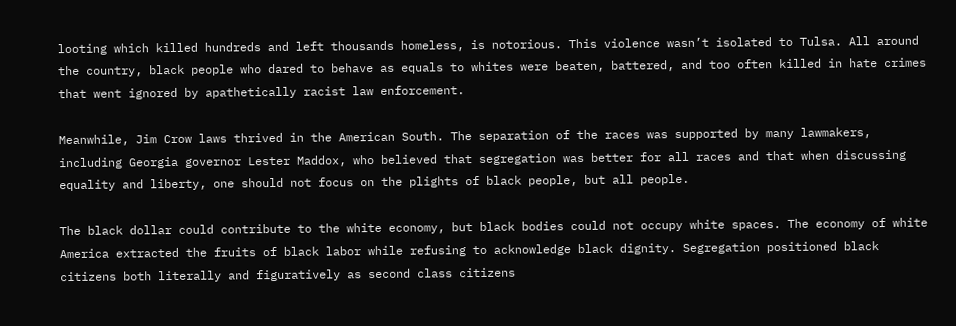looting which killed hundreds and left thousands homeless, is notorious. This violence wasn’t isolated to Tulsa. All around the country, black people who dared to behave as equals to whites were beaten, battered, and too often killed in hate crimes that went ignored by apathetically racist law enforcement.

Meanwhile, Jim Crow laws thrived in the American South. The separation of the races was supported by many lawmakers, including Georgia governor Lester Maddox, who believed that segregation was better for all races and that when discussing equality and liberty, one should not focus on the plights of black people, but all people.

The black dollar could contribute to the white economy, but black bodies could not occupy white spaces. The economy of white America extracted the fruits of black labor while refusing to acknowledge black dignity. Segregation positioned black citizens both literally and figuratively as second class citizens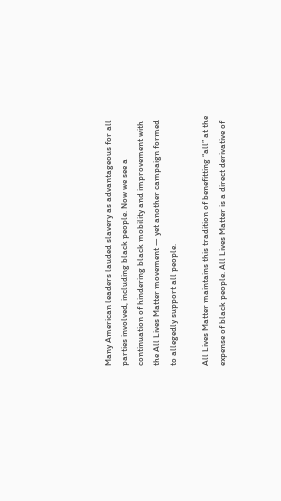Many American leaders lauded slavery as advantageous for all parties involved, including black people. Now we see a continuation of hindering black mobility and improvement with the All Lives Matter movement — yet another campaign formed to allegedly support all people.

All Lives Matter maintains this tradition of benefitting “all” at the expense of black people. All Lives Matter is a direct derivative of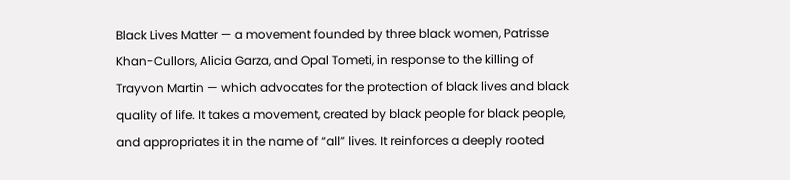Black Lives Matter — a movement founded by three black women, Patrisse Khan-Cullors, Alicia Garza, and Opal Tometi, in response to the killing of Trayvon Martin — which advocates for the protection of black lives and black quality of life. It takes a movement, created by black people for black people, and appropriates it in the name of “all” lives. It reinforces a deeply rooted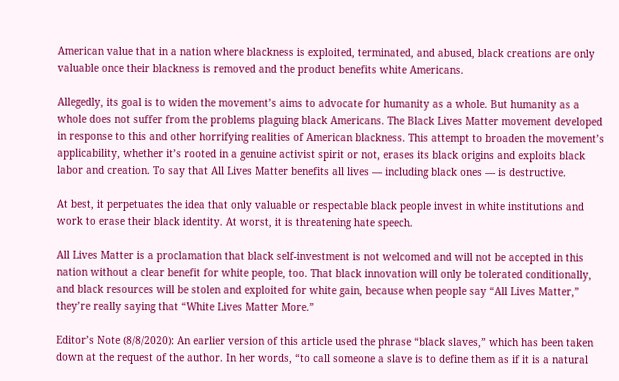American value that in a nation where blackness is exploited, terminated, and abused, black creations are only valuable once their blackness is removed and the product benefits white Americans.

Allegedly, its goal is to widen the movement’s aims to advocate for humanity as a whole. But humanity as a whole does not suffer from the problems plaguing black Americans. The Black Lives Matter movement developed in response to this and other horrifying realities of American blackness. This attempt to broaden the movement’s applicability, whether it’s rooted in a genuine activist spirit or not, erases its black origins and exploits black labor and creation. To say that All Lives Matter benefits all lives — including black ones — is destructive.

At best, it perpetuates the idea that only valuable or respectable black people invest in white institutions and work to erase their black identity. At worst, it is threatening hate speech.

All Lives Matter is a proclamation that black self-investment is not welcomed and will not be accepted in this nation without a clear benefit for white people, too. That black innovation will only be tolerated conditionally, and black resources will be stolen and exploited for white gain, because when people say “All Lives Matter,” they’re really saying that “White Lives Matter More.”

Editor’s Note (8/8/2020): An earlier version of this article used the phrase “black slaves,” which has been taken down at the request of the author. In her words, “to call someone a slave is to define them as if it is a natural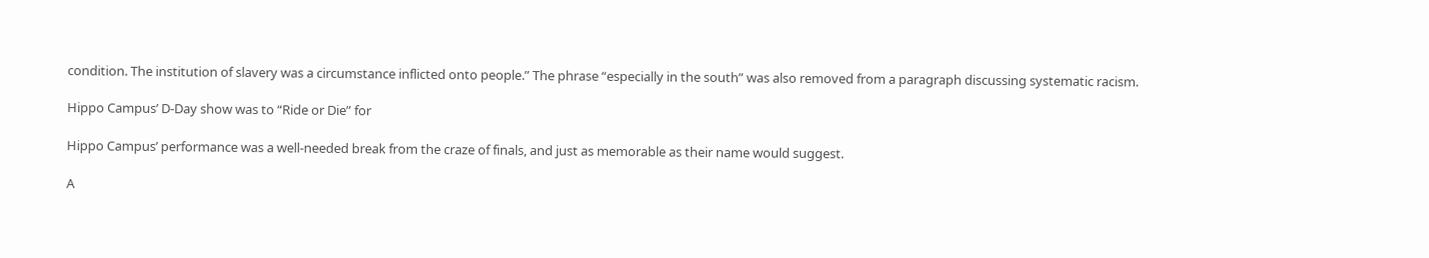condition. The institution of slavery was a circumstance inflicted onto people.” The phrase “especially in the south” was also removed from a paragraph discussing systematic racism.

Hippo Campus’ D-Day show was to “Ride or Die” for

Hippo Campus’ performance was a well-needed break from the craze of finals, and just as memorable as their name would suggest.

A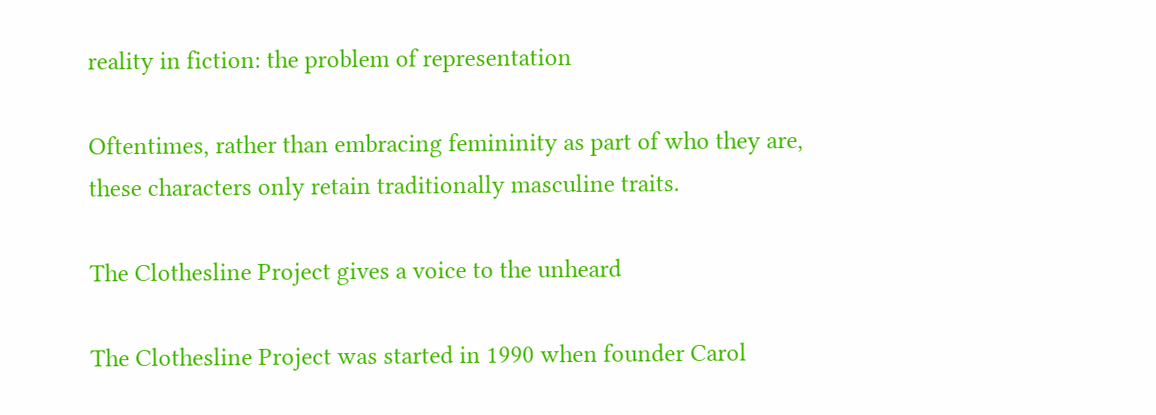reality in fiction: the problem of representation

Oftentimes, rather than embracing femininity as part of who they are, these characters only retain traditionally masculine traits.

The Clothesline Project gives a voice to the unheard

The Clothesline Project was started in 1990 when founder Carol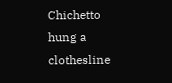Chichetto hung a clothesline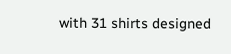with 31 shirts designed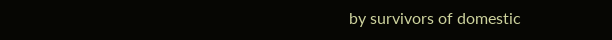by survivors of domestic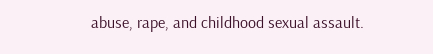abuse, rape, and childhood sexual assault.